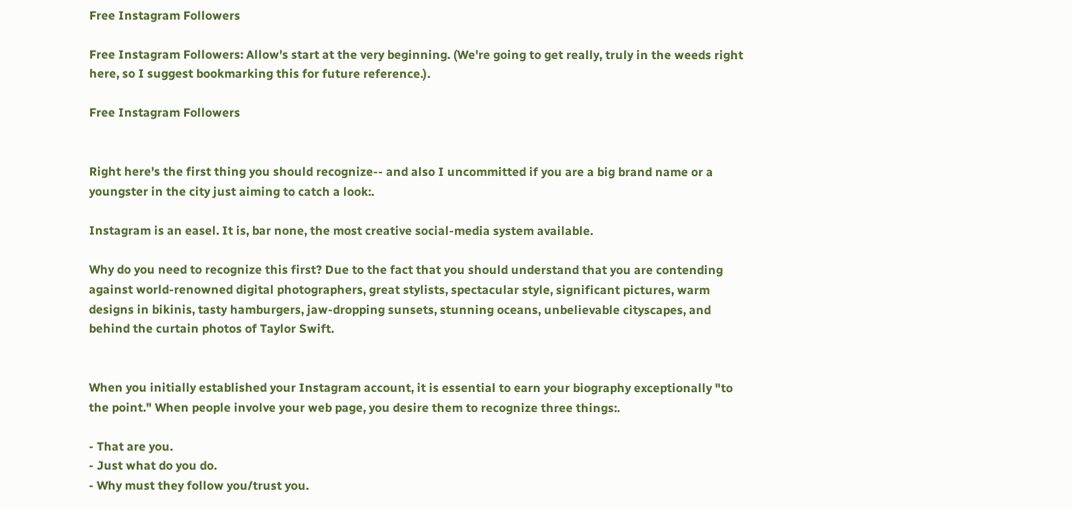Free Instagram Followers

Free Instagram Followers: Allow's start at the very beginning. (We're going to get really, truly in the weeds right here, so I suggest bookmarking this for future reference.).

Free Instagram Followers


Right here's the first thing you should recognize-- and also I uncommitted if you are a big brand name or a youngster in the city just aiming to catch a look:.

Instagram is an easel. It is, bar none, the most creative social-media system available.

Why do you need to recognize this first? Due to the fact that you should understand that you are contending against world-renowned digital photographers, great stylists, spectacular style, significant pictures, warm designs in bikinis, tasty hamburgers, jaw-dropping sunsets, stunning oceans, unbelievable cityscapes, and behind the curtain photos of Taylor Swift.


When you initially established your Instagram account, it is essential to earn your biography exceptionally "to the point." When people involve your web page, you desire them to recognize three things:.

- That are you.
- Just what do you do.
- Why must they follow you/trust you.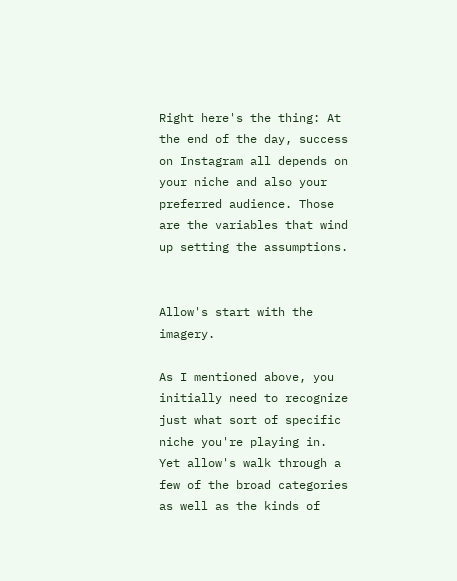Right here's the thing: At the end of the day, success on Instagram all depends on your niche and also your preferred audience. Those are the variables that wind up setting the assumptions.


Allow's start with the imagery.

As I mentioned above, you initially need to recognize just what sort of specific niche you're playing in. Yet allow's walk through a few of the broad categories as well as the kinds of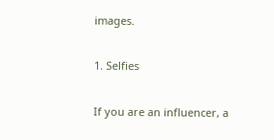images.

1. Selfies

If you are an influencer, a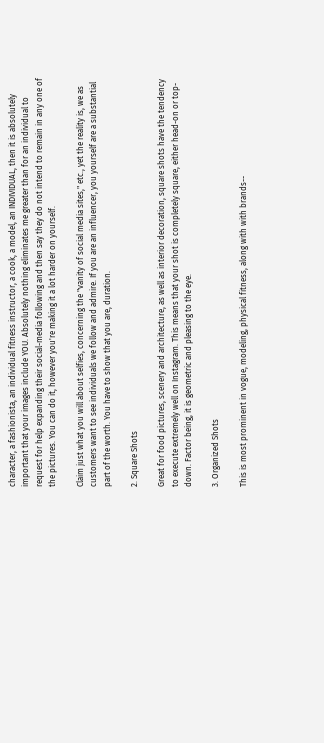character, a fashionista, an individual fitness instructor, a cook, a model, an INDIVIDUAL, then it is absolutely important that your images include YOU. Absolutely nothing eliminates me greater than for an individual to request for help expanding their social-media following and then say they do not intend to remain in any one of the pictures. You can do it, however you're making it a lot harder on yourself.

Claim just what you will about selfies, concerning the "vanity of social media sites," etc., yet the reality is, we as customers want to see individuals we follow and admire. If you are an influencer, you yourself are a substantial part of the worth. You have to show that you are, duration.

2. Square Shots

Great for food pictures, scenery and architecture, as well as interior decoration, square shots have the tendency to execute extremely well on Instagram. This means that your shot is completely square, either head-on or top-down. Factor being, it is geometric and pleasing to the eye.

3. Organized Shots

This is most prominent in vogue, modeling, physical fitness, along with with brands--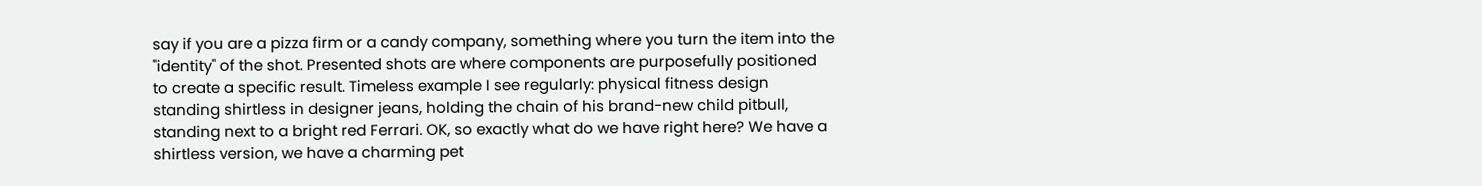say if you are a pizza firm or a candy company, something where you turn the item into the "identity" of the shot. Presented shots are where components are purposefully positioned to create a specific result. Timeless example I see regularly: physical fitness design standing shirtless in designer jeans, holding the chain of his brand-new child pitbull, standing next to a bright red Ferrari. OK, so exactly what do we have right here? We have a shirtless version, we have a charming pet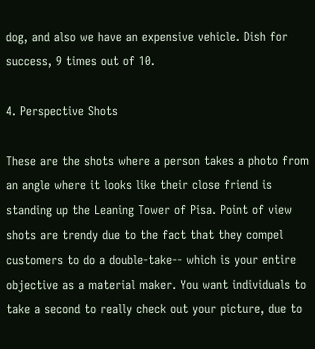dog, and also we have an expensive vehicle. Dish for success, 9 times out of 10.

4. Perspective Shots

These are the shots where a person takes a photo from an angle where it looks like their close friend is standing up the Leaning Tower of Pisa. Point of view shots are trendy due to the fact that they compel customers to do a double-take-- which is your entire objective as a material maker. You want individuals to take a second to really check out your picture, due to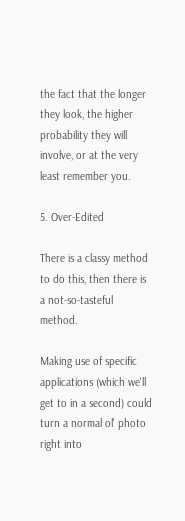the fact that the longer they look, the higher probability they will involve, or at the very least remember you.

5. Over-Edited

There is a classy method to do this, then there is a not-so-tasteful method.

Making use of specific applications (which we'll get to in a second) could turn a normal ol' photo right into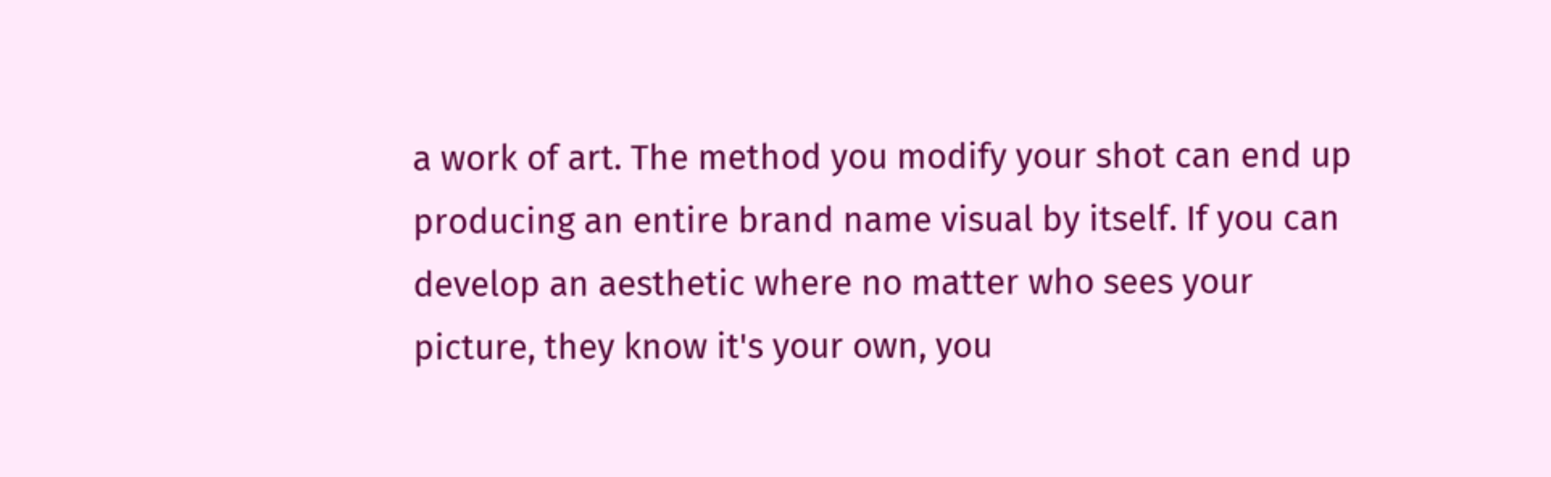a work of art. The method you modify your shot can end up producing an entire brand name visual by itself. If you can develop an aesthetic where no matter who sees your picture, they know it's your own, you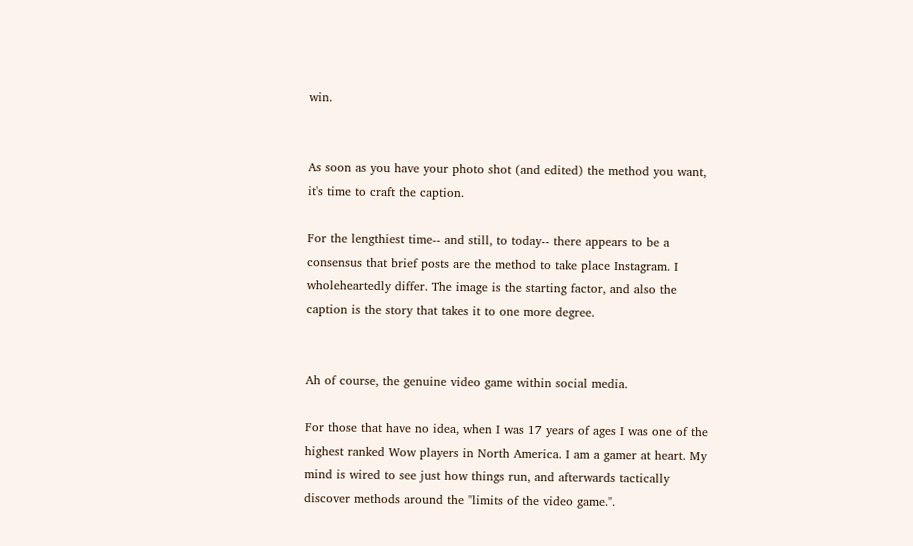win.


As soon as you have your photo shot (and edited) the method you want, it's time to craft the caption.

For the lengthiest time-- and still, to today-- there appears to be a consensus that brief posts are the method to take place Instagram. I wholeheartedly differ. The image is the starting factor, and also the caption is the story that takes it to one more degree.


Ah of course, the genuine video game within social media.

For those that have no idea, when I was 17 years of ages I was one of the highest ranked Wow players in North America. I am a gamer at heart. My mind is wired to see just how things run, and afterwards tactically discover methods around the "limits of the video game.".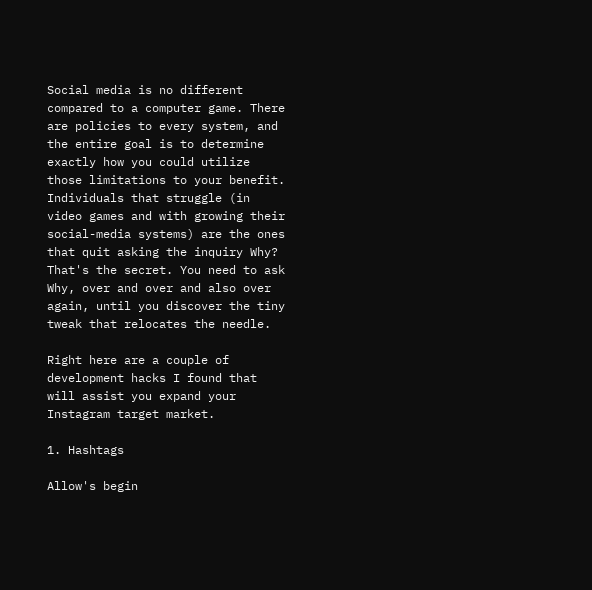Social media is no different compared to a computer game. There are policies to every system, and the entire goal is to determine exactly how you could utilize those limitations to your benefit. Individuals that struggle (in video games and with growing their social-media systems) are the ones that quit asking the inquiry Why? That's the secret. You need to ask Why, over and over and also over again, until you discover the tiny tweak that relocates the needle.

Right here are a couple of development hacks I found that will assist you expand your Instagram target market.

1. Hashtags

Allow's begin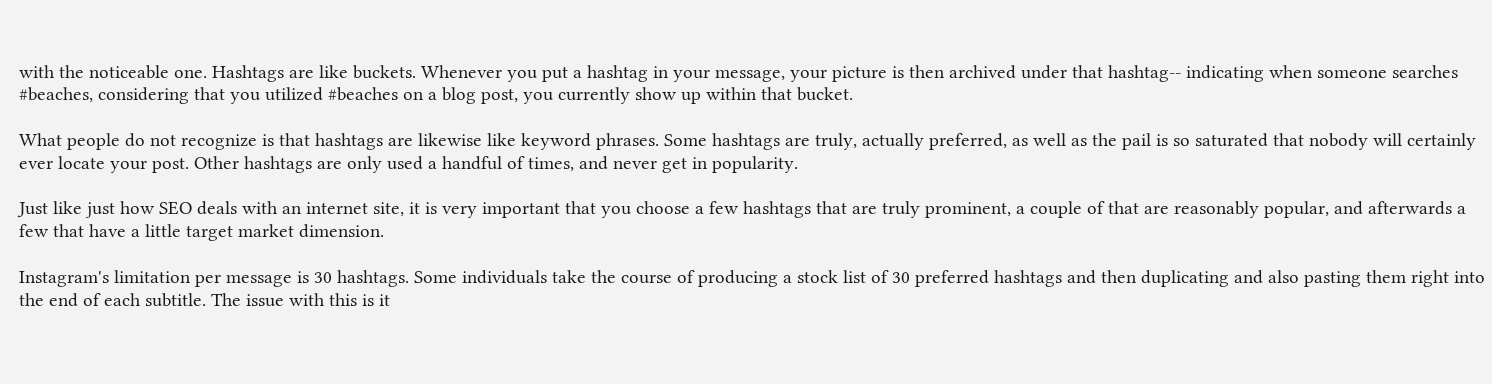with the noticeable one. Hashtags are like buckets. Whenever you put a hashtag in your message, your picture is then archived under that hashtag-- indicating when someone searches #beaches, considering that you utilized #beaches on a blog post, you currently show up within that bucket.

What people do not recognize is that hashtags are likewise like keyword phrases. Some hashtags are truly, actually preferred, as well as the pail is so saturated that nobody will certainly ever locate your post. Other hashtags are only used a handful of times, and never get in popularity.

Just like just how SEO deals with an internet site, it is very important that you choose a few hashtags that are truly prominent, a couple of that are reasonably popular, and afterwards a few that have a little target market dimension.

Instagram's limitation per message is 30 hashtags. Some individuals take the course of producing a stock list of 30 preferred hashtags and then duplicating and also pasting them right into the end of each subtitle. The issue with this is it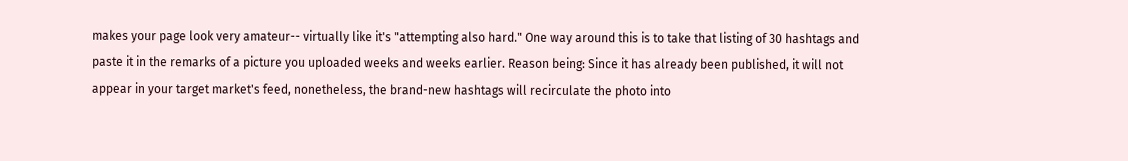makes your page look very amateur-- virtually like it's "attempting also hard." One way around this is to take that listing of 30 hashtags and paste it in the remarks of a picture you uploaded weeks and weeks earlier. Reason being: Since it has already been published, it will not appear in your target market's feed, nonetheless, the brand-new hashtags will recirculate the photo into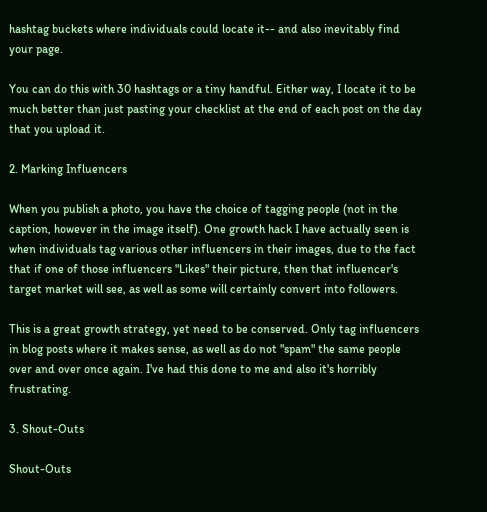hashtag buckets where individuals could locate it-- and also inevitably find your page.

You can do this with 30 hashtags or a tiny handful. Either way, I locate it to be much better than just pasting your checklist at the end of each post on the day that you upload it.

2. Marking Influencers

When you publish a photo, you have the choice of tagging people (not in the caption, however in the image itself). One growth hack I have actually seen is when individuals tag various other influencers in their images, due to the fact that if one of those influencers "Likes" their picture, then that influencer's target market will see, as well as some will certainly convert into followers.

This is a great growth strategy, yet need to be conserved. Only tag influencers in blog posts where it makes sense, as well as do not "spam" the same people over and over once again. I've had this done to me and also it's horribly frustrating.

3. Shout-Outs

Shout-Outs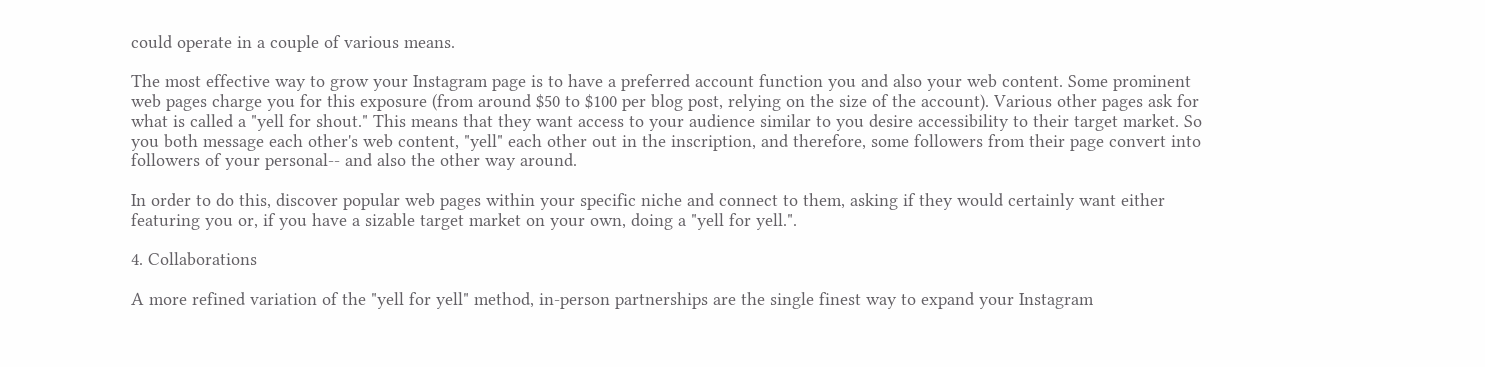could operate in a couple of various means.

The most effective way to grow your Instagram page is to have a preferred account function you and also your web content. Some prominent web pages charge you for this exposure (from around $50 to $100 per blog post, relying on the size of the account). Various other pages ask for what is called a "yell for shout." This means that they want access to your audience similar to you desire accessibility to their target market. So you both message each other's web content, "yell" each other out in the inscription, and therefore, some followers from their page convert into followers of your personal-- and also the other way around.

In order to do this, discover popular web pages within your specific niche and connect to them, asking if they would certainly want either featuring you or, if you have a sizable target market on your own, doing a "yell for yell.".

4. Collaborations

A more refined variation of the "yell for yell" method, in-person partnerships are the single finest way to expand your Instagram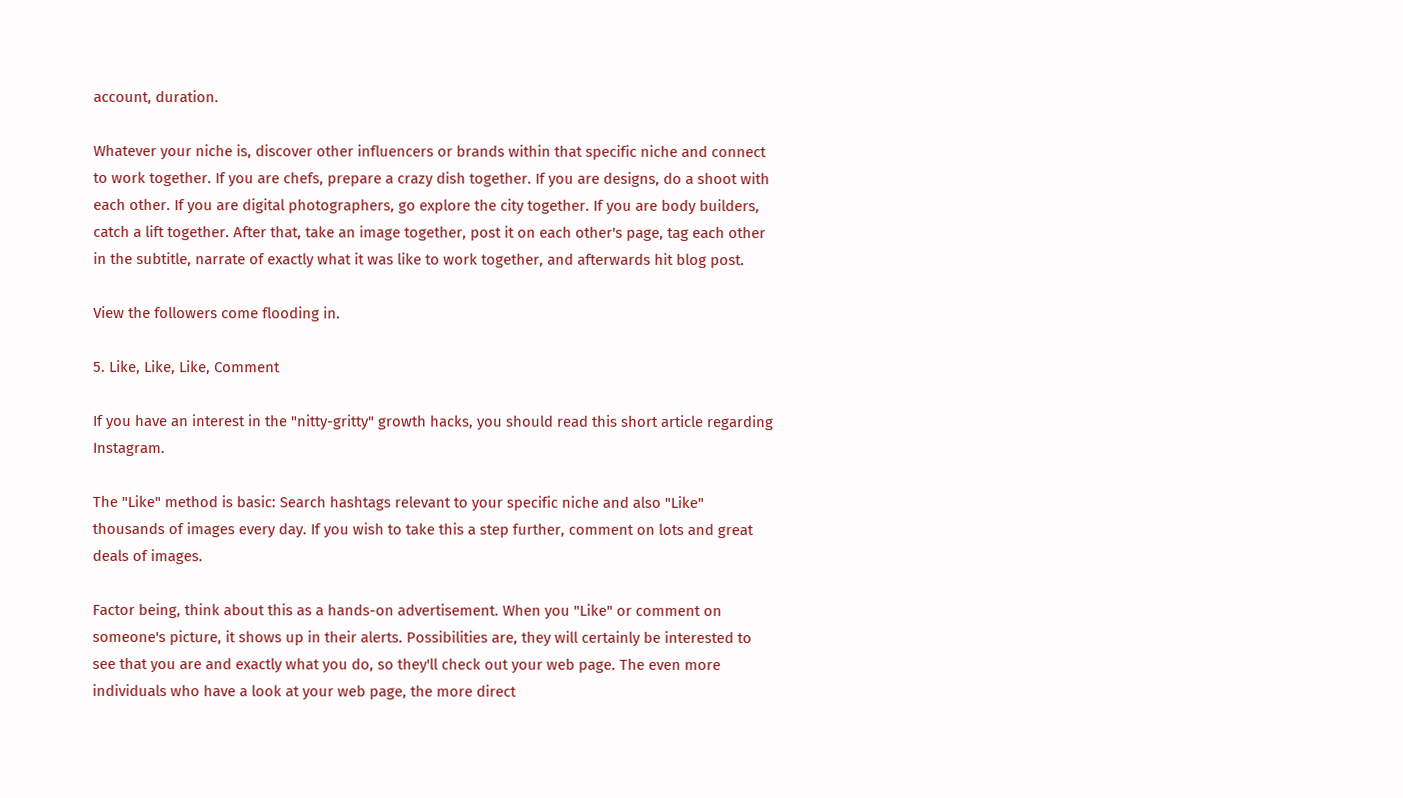account, duration.

Whatever your niche is, discover other influencers or brands within that specific niche and connect to work together. If you are chefs, prepare a crazy dish together. If you are designs, do a shoot with each other. If you are digital photographers, go explore the city together. If you are body builders, catch a lift together. After that, take an image together, post it on each other's page, tag each other in the subtitle, narrate of exactly what it was like to work together, and afterwards hit blog post.

View the followers come flooding in.

5. Like, Like, Like, Comment

If you have an interest in the "nitty-gritty" growth hacks, you should read this short article regarding Instagram.

The "Like" method is basic: Search hashtags relevant to your specific niche and also "Like" thousands of images every day. If you wish to take this a step further, comment on lots and great deals of images.

Factor being, think about this as a hands-on advertisement. When you "Like" or comment on someone's picture, it shows up in their alerts. Possibilities are, they will certainly be interested to see that you are and exactly what you do, so they'll check out your web page. The even more individuals who have a look at your web page, the more direct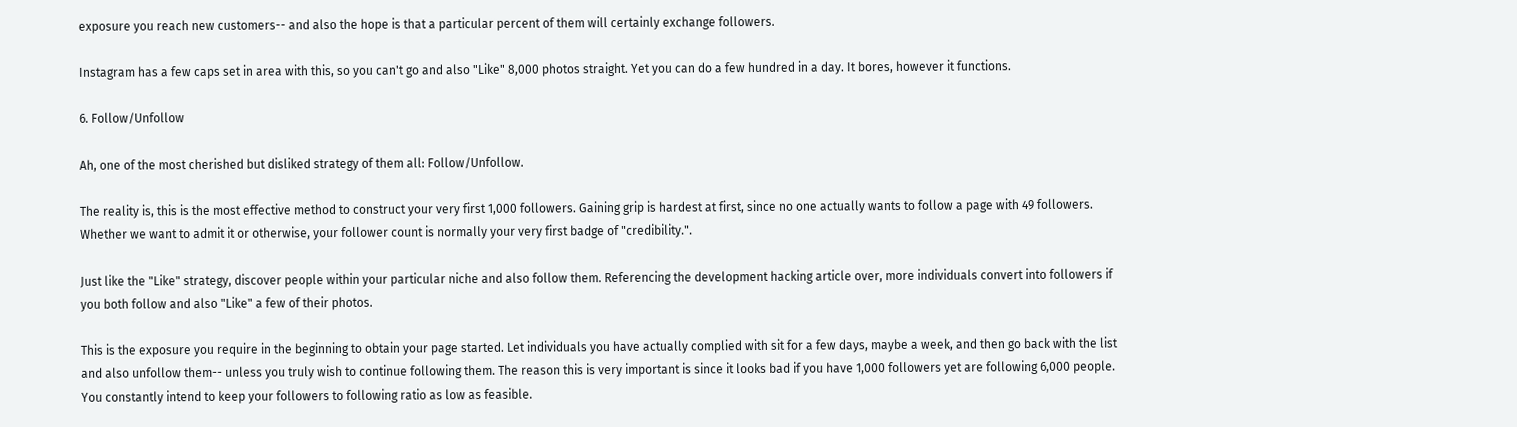exposure you reach new customers-- and also the hope is that a particular percent of them will certainly exchange followers.

Instagram has a few caps set in area with this, so you can't go and also "Like" 8,000 photos straight. Yet you can do a few hundred in a day. It bores, however it functions.

6. Follow/Unfollow

Ah, one of the most cherished but disliked strategy of them all: Follow/Unfollow.

The reality is, this is the most effective method to construct your very first 1,000 followers. Gaining grip is hardest at first, since no one actually wants to follow a page with 49 followers. Whether we want to admit it or otherwise, your follower count is normally your very first badge of "credibility.".

Just like the "Like" strategy, discover people within your particular niche and also follow them. Referencing the development hacking article over, more individuals convert into followers if you both follow and also "Like" a few of their photos.

This is the exposure you require in the beginning to obtain your page started. Let individuals you have actually complied with sit for a few days, maybe a week, and then go back with the list and also unfollow them-- unless you truly wish to continue following them. The reason this is very important is since it looks bad if you have 1,000 followers yet are following 6,000 people. You constantly intend to keep your followers to following ratio as low as feasible.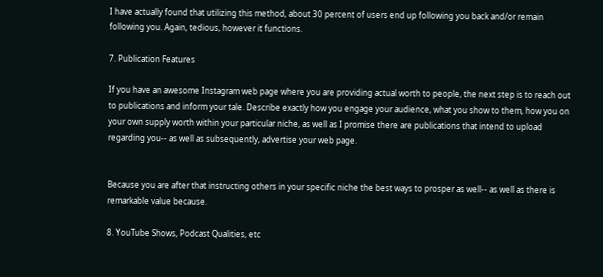I have actually found that utilizing this method, about 30 percent of users end up following you back and/or remain following you. Again, tedious, however it functions.

7. Publication Features

If you have an awesome Instagram web page where you are providing actual worth to people, the next step is to reach out to publications and inform your tale. Describe exactly how you engage your audience, what you show to them, how you on your own supply worth within your particular niche, as well as I promise there are publications that intend to upload regarding you-- as well as subsequently, advertise your web page.


Because you are after that instructing others in your specific niche the best ways to prosper as well-- as well as there is remarkable value because.

8. YouTube Shows, Podcast Qualities, etc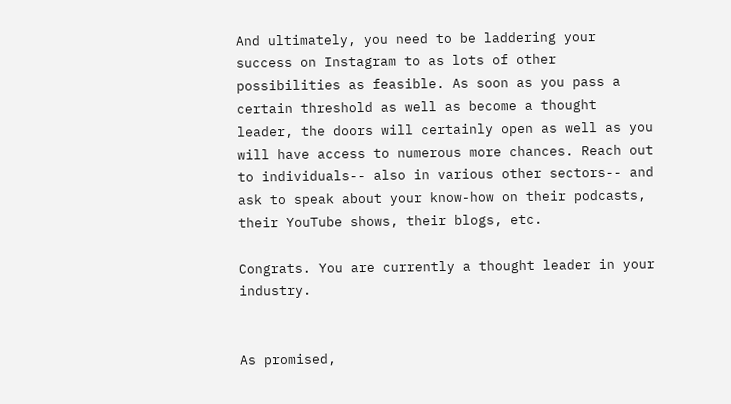And ultimately, you need to be laddering your success on Instagram to as lots of other possibilities as feasible. As soon as you pass a certain threshold as well as become a thought leader, the doors will certainly open as well as you will have access to numerous more chances. Reach out to individuals-- also in various other sectors-- and ask to speak about your know-how on their podcasts, their YouTube shows, their blogs, etc.

Congrats. You are currently a thought leader in your industry.


As promised,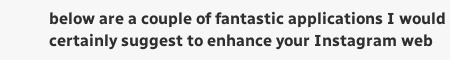below are a couple of fantastic applications I would certainly suggest to enhance your Instagram web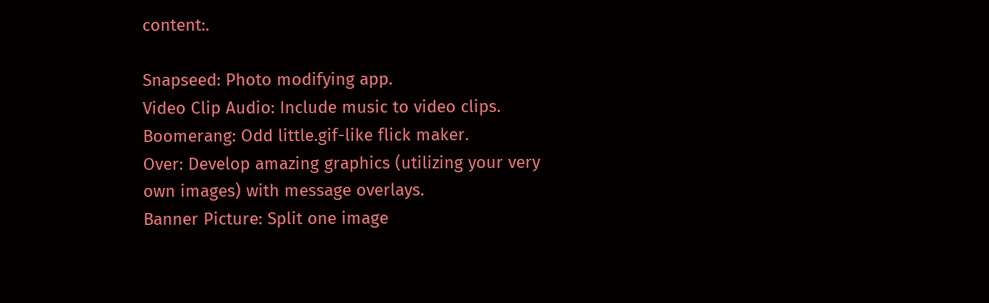content:.

Snapseed: Photo modifying app.
Video Clip Audio: Include music to video clips.
Boomerang: Odd little.gif-like flick maker.
Over: Develop amazing graphics (utilizing your very own images) with message overlays.
Banner Picture: Split one image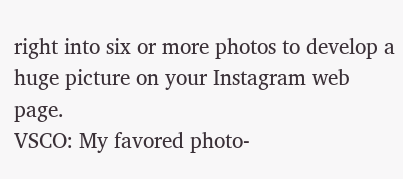right into six or more photos to develop a huge picture on your Instagram web page.
VSCO: My favored photo-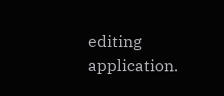editing application.